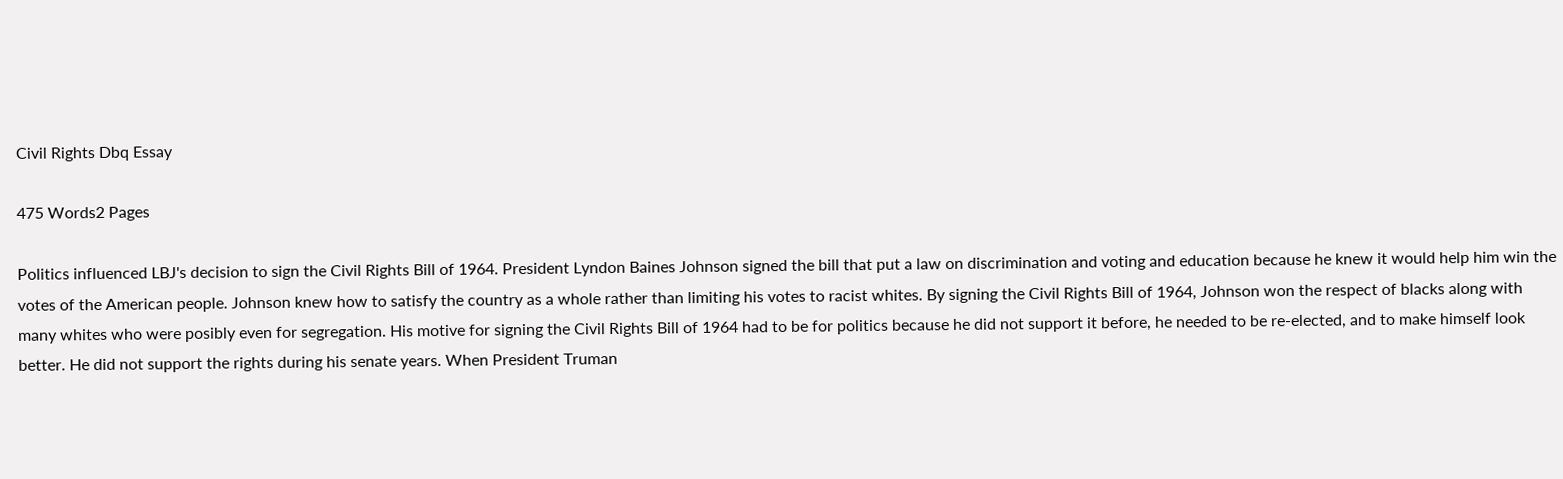Civil Rights Dbq Essay

475 Words2 Pages

Politics influenced LBJ's decision to sign the Civil Rights Bill of 1964. President Lyndon Baines Johnson signed the bill that put a law on discrimination and voting and education because he knew it would help him win the votes of the American people. Johnson knew how to satisfy the country as a whole rather than limiting his votes to racist whites. By signing the Civil Rights Bill of 1964, Johnson won the respect of blacks along with many whites who were posibly even for segregation. His motive for signing the Civil Rights Bill of 1964 had to be for politics because he did not support it before, he needed to be re-elected, and to make himself look better. He did not support the rights during his senate years. When President Truman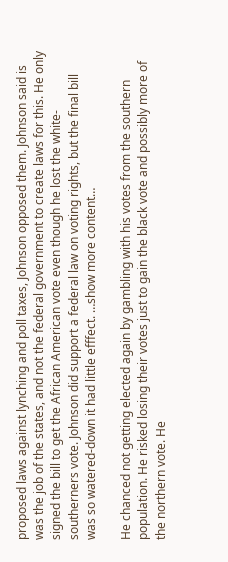proposed laws against lynching and poll taxes, Johnson opposed them. Johnson said is was the job of the states, and not the federal government to create laws for this. He only signed the bill to get the African American vote even though he lost the white-southerners vote. Johnson did support a federal law on voting rights, but the final bill was so watered-down it had little efffect. …show more content…

He chanced not getting elected again by gambling with his votes from the southern population. He risked losing their votes just to gain the black vote and possibly more of the northern vote. He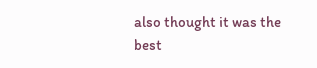also thought it was the best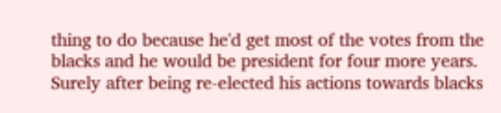thing to do because he'd get most of the votes from the blacks and he would be president for four more years. Surely after being re-elected his actions towards blacks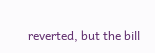reverted, but the bill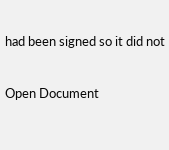had been signed so it did not

Open Document